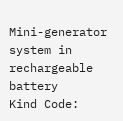Mini-generator system in rechargeable battery
Kind Code: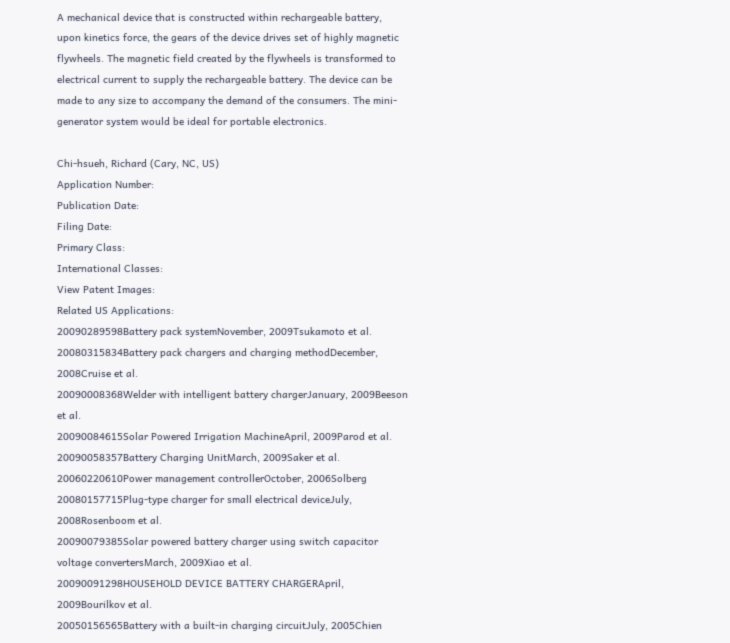A mechanical device that is constructed within rechargeable battery, upon kinetics force, the gears of the device drives set of highly magnetic flywheels. The magnetic field created by the flywheels is transformed to electrical current to supply the rechargeable battery. The device can be made to any size to accompany the demand of the consumers. The mini-generator system would be ideal for portable electronics.

Chi-hsueh, Richard (Cary, NC, US)
Application Number:
Publication Date:
Filing Date:
Primary Class:
International Classes:
View Patent Images:
Related US Applications:
20090289598Battery pack systemNovember, 2009Tsukamoto et al.
20080315834Battery pack chargers and charging methodDecember, 2008Cruise et al.
20090008368Welder with intelligent battery chargerJanuary, 2009Beeson et al.
20090084615Solar Powered Irrigation MachineApril, 2009Parod et al.
20090058357Battery Charging UnitMarch, 2009Saker et al.
20060220610Power management controllerOctober, 2006Solberg
20080157715Plug-type charger for small electrical deviceJuly, 2008Rosenboom et al.
20090079385Solar powered battery charger using switch capacitor voltage convertersMarch, 2009Xiao et al.
20090091298HOUSEHOLD DEVICE BATTERY CHARGERApril, 2009Bourilkov et al.
20050156565Battery with a built-in charging circuitJuly, 2005Chien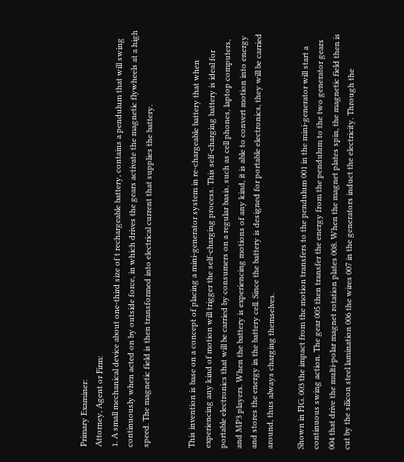Primary Examiner:
Attorney, Agent or Firm:
1. A small mechanical device about one-third size of t rechargeable battery, contains a pendulum that will swing continuously when acted on by outside force, in which drives the gears activate the magnetic flywheels at a high speed. The magnetic field is then transformed into electrical current that supplies the battery.


This invention is base on a concept of placing a mini-generator system in re-chargeable battery that when experiencing any kind of motion will trigger the self-charging process. This self-charging battery is ideal for portable electronics that will be carried by consumers on a regular basis, such as cell phones, laptop computers, and MP3 players. When the battery is experiencing motions of any kind, it is able to convert motion into energy and stores the energy in the battery cell. Since the battery is designed for portable electronics, they will be carried around, thus always charging themselves.

Shown in FIG. 003 the impact from the motion transfers to the pendulum 001 in the mini-generator will start a continuous swing action. The gear 005 then transfer the energy from the pendulum to the two generator gears 004 that drive the multi-polar magnet rotation plates 008. When the magnet plates spin, the magnetic field then is cut by the silicon steel lamination 006 the wires 007 in the generators induct the electricity. Through the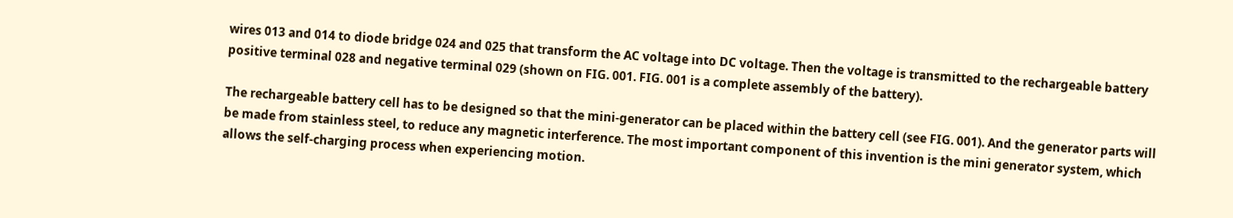wires 013 and 014 to diode bridge 024 and 025 that transform the AC voltage into DC voltage. Then the voltage is transmitted to the rechargeable battery positive terminal 028 and negative terminal 029 (shown on FIG. 001. FIG. 001 is a complete assembly of the battery).

The rechargeable battery cell has to be designed so that the mini-generator can be placed within the battery cell (see FIG. 001). And the generator parts will be made from stainless steel, to reduce any magnetic interference. The most important component of this invention is the mini generator system, which allows the self-charging process when experiencing motion.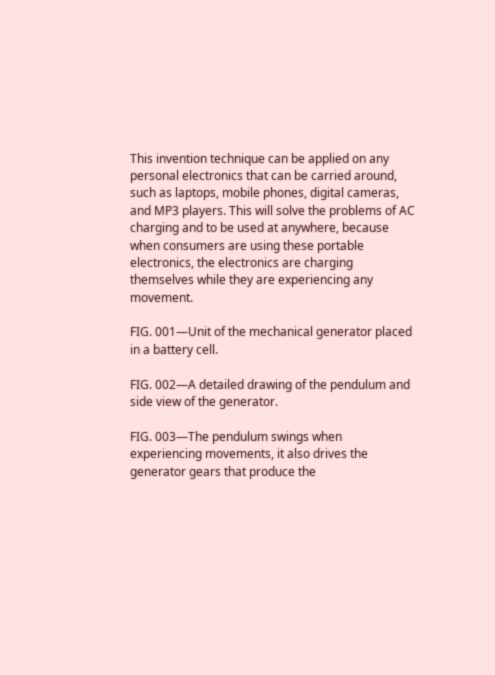This invention technique can be applied on any personal electronics that can be carried around, such as laptops, mobile phones, digital cameras, and MP3 players. This will solve the problems of AC charging and to be used at anywhere, because when consumers are using these portable electronics, the electronics are charging themselves while they are experiencing any movement.

FIG. 001—Unit of the mechanical generator placed in a battery cell.

FIG. 002—A detailed drawing of the pendulum and side view of the generator.

FIG. 003—The pendulum swings when experiencing movements, it also drives the generator gears that produce the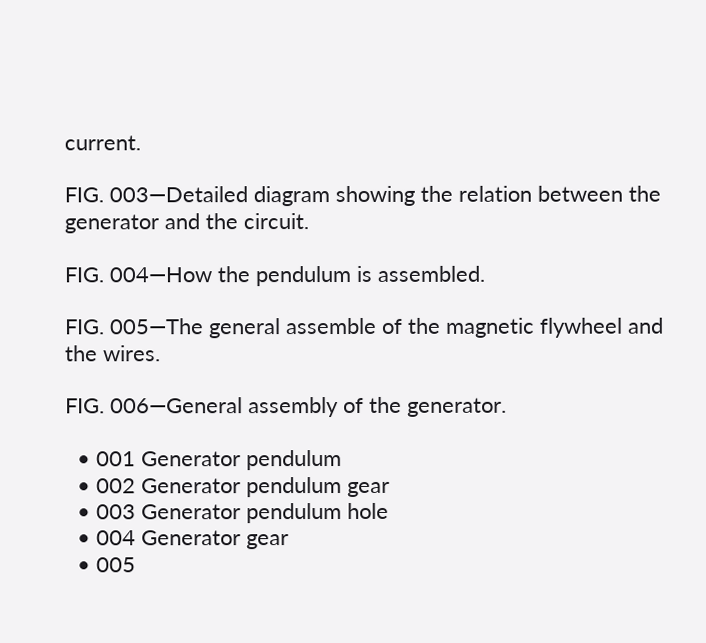current.

FIG. 003—Detailed diagram showing the relation between the generator and the circuit.

FIG. 004—How the pendulum is assembled.

FIG. 005—The general assemble of the magnetic flywheel and the wires.

FIG. 006—General assembly of the generator.

  • 001 Generator pendulum
  • 002 Generator pendulum gear
  • 003 Generator pendulum hole
  • 004 Generator gear
  • 005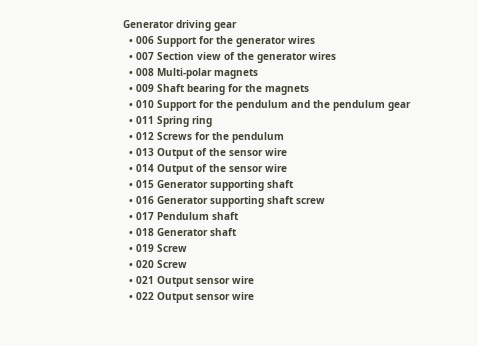Generator driving gear
  • 006 Support for the generator wires
  • 007 Section view of the generator wires
  • 008 Multi-polar magnets
  • 009 Shaft bearing for the magnets
  • 010 Support for the pendulum and the pendulum gear
  • 011 Spring ring
  • 012 Screws for the pendulum
  • 013 Output of the sensor wire
  • 014 Output of the sensor wire
  • 015 Generator supporting shaft
  • 016 Generator supporting shaft screw
  • 017 Pendulum shaft
  • 018 Generator shaft
  • 019 Screw
  • 020 Screw
  • 021 Output sensor wire
  • 022 Output sensor wire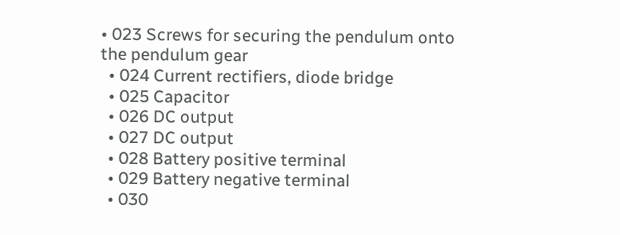• 023 Screws for securing the pendulum onto the pendulum gear
  • 024 Current rectifiers, diode bridge
  • 025 Capacitor
  • 026 DC output
  • 027 DC output
  • 028 Battery positive terminal
  • 029 Battery negative terminal
  • 030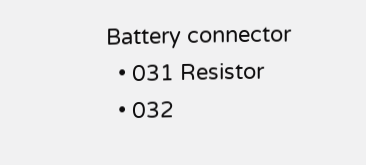Battery connector
  • 031 Resistor
  • 032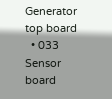Generator top board
  • 033 Sensor board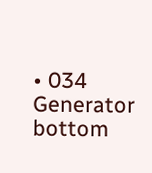• 034 Generator bottom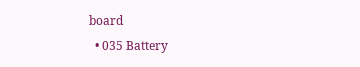board
  • 035 Battery